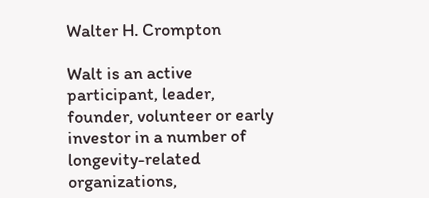Walter H. Crompton

Walt is an active participant, leader, founder, volunteer or early investor in a number of longevity-related organizations,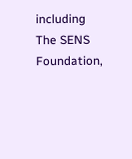including The SENS Foundation,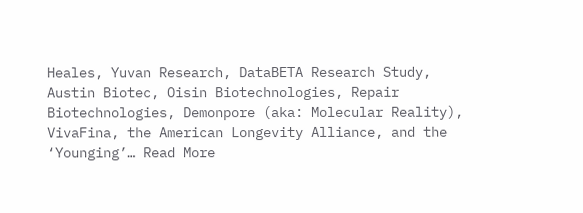Heales, Yuvan Research, DataBETA Research Study, Austin Biotec, Oisin Biotechnologies, Repair Biotechnologies, Demonpore (aka: Molecular Reality), VivaFina, the American Longevity Alliance, and the ‘Younging’… Read More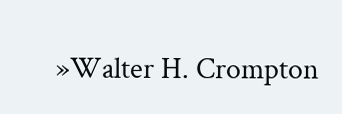»Walter H. Crompton